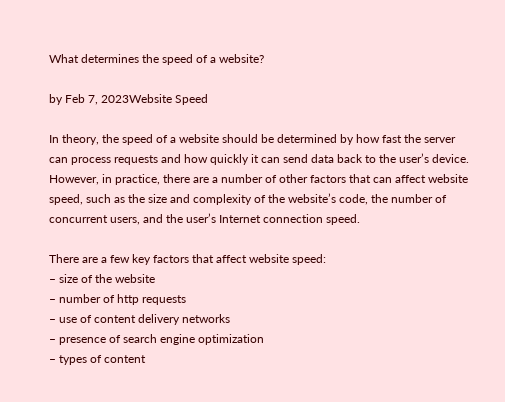What determines the speed of a website?

by Feb 7, 2023Website Speed

In theory, the speed of a website should be determined by how fast the server can process requests and how quickly it can send data back to the user’s device. However, in practice, there are a number of other factors that can affect website speed, such as the size and complexity of the website’s code, the number of concurrent users, and the user’s Internet connection speed.

There are a few key factors that affect website speed:
– size of the website
– number of http requests
– use of content delivery networks
– presence of search engine optimization
– types of content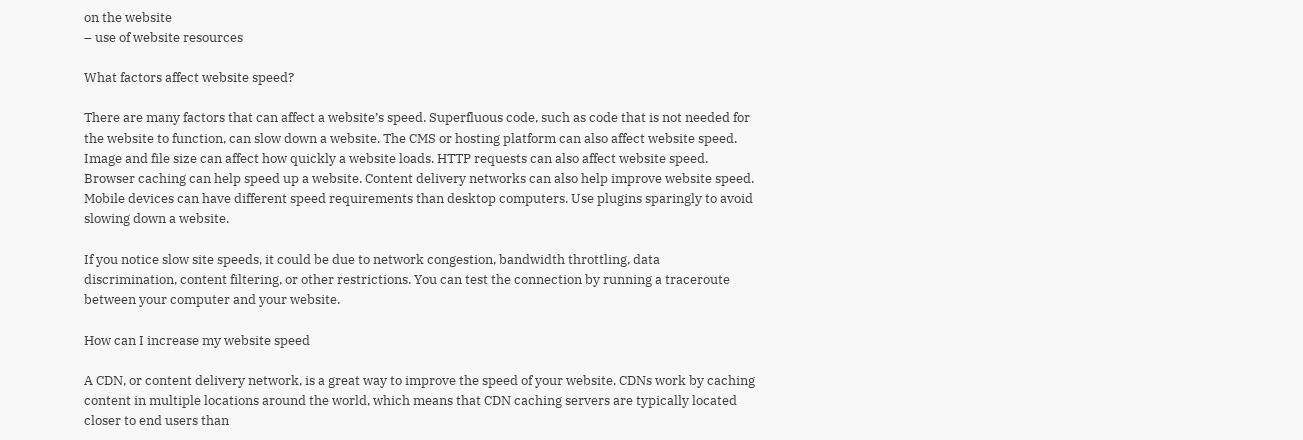on the website
– use of website resources

What factors affect website speed?

There are many factors that can affect a website’s speed. Superfluous code, such as code that is not needed for the website to function, can slow down a website. The CMS or hosting platform can also affect website speed. Image and file size can affect how quickly a website loads. HTTP requests can also affect website speed. Browser caching can help speed up a website. Content delivery networks can also help improve website speed. Mobile devices can have different speed requirements than desktop computers. Use plugins sparingly to avoid slowing down a website.

If you notice slow site speeds, it could be due to network congestion, bandwidth throttling, data discrimination, content filtering, or other restrictions. You can test the connection by running a traceroute between your computer and your website.

How can I increase my website speed

A CDN, or content delivery network, is a great way to improve the speed of your website. CDNs work by caching content in multiple locations around the world, which means that CDN caching servers are typically located closer to end users than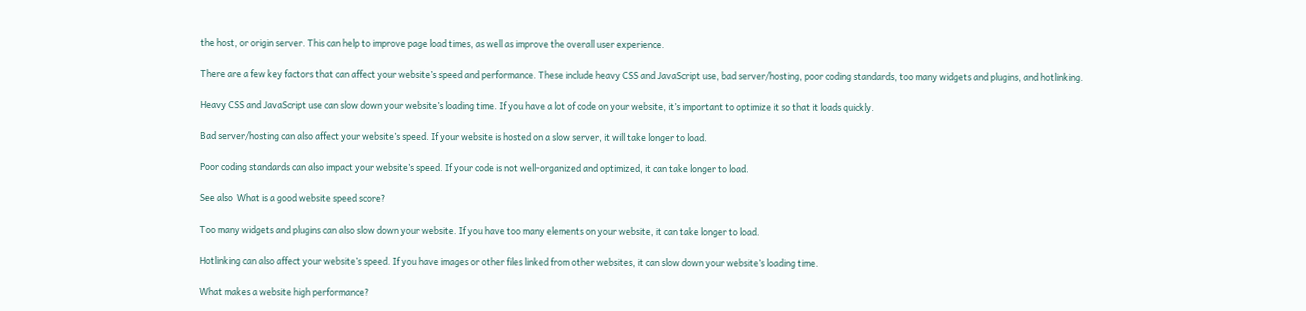the host, or origin server. This can help to improve page load times, as well as improve the overall user experience.

There are a few key factors that can affect your website’s speed and performance. These include heavy CSS and JavaScript use, bad server/hosting, poor coding standards, too many widgets and plugins, and hotlinking.

Heavy CSS and JavaScript use can slow down your website’s loading time. If you have a lot of code on your website, it’s important to optimize it so that it loads quickly.

Bad server/hosting can also affect your website’s speed. If your website is hosted on a slow server, it will take longer to load.

Poor coding standards can also impact your website’s speed. If your code is not well-organized and optimized, it can take longer to load.

See also  What is a good website speed score?

Too many widgets and plugins can also slow down your website. If you have too many elements on your website, it can take longer to load.

Hotlinking can also affect your website’s speed. If you have images or other files linked from other websites, it can slow down your website’s loading time.

What makes a website high performance?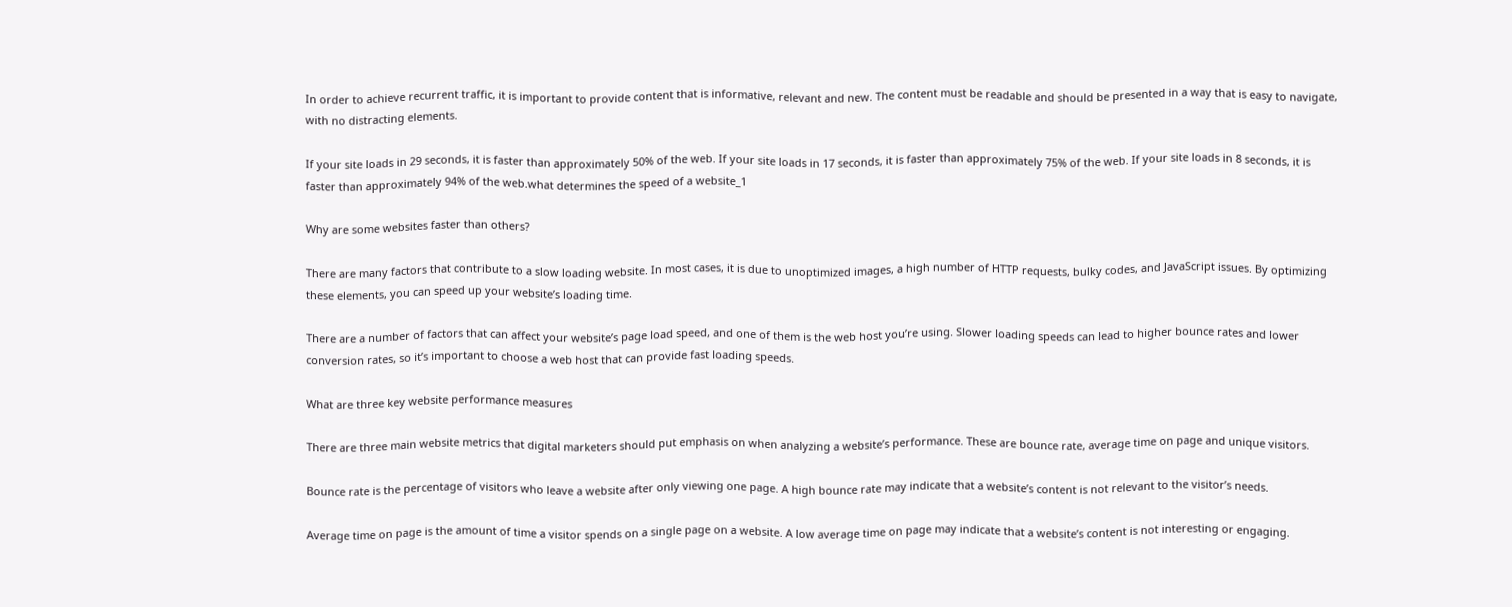In order to achieve recurrent traffic, it is important to provide content that is informative, relevant and new. The content must be readable and should be presented in a way that is easy to navigate, with no distracting elements.

If your site loads in 29 seconds, it is faster than approximately 50% of the web. If your site loads in 17 seconds, it is faster than approximately 75% of the web. If your site loads in 8 seconds, it is faster than approximately 94% of the web.what determines the speed of a website_1

Why are some websites faster than others?

There are many factors that contribute to a slow loading website. In most cases, it is due to unoptimized images, a high number of HTTP requests, bulky codes, and JavaScript issues. By optimizing these elements, you can speed up your website’s loading time.

There are a number of factors that can affect your website’s page load speed, and one of them is the web host you’re using. Slower loading speeds can lead to higher bounce rates and lower conversion rates, so it’s important to choose a web host that can provide fast loading speeds.

What are three key website performance measures

There are three main website metrics that digital marketers should put emphasis on when analyzing a website’s performance. These are bounce rate, average time on page and unique visitors.

Bounce rate is the percentage of visitors who leave a website after only viewing one page. A high bounce rate may indicate that a website’s content is not relevant to the visitor’s needs.

Average time on page is the amount of time a visitor spends on a single page on a website. A low average time on page may indicate that a website’s content is not interesting or engaging.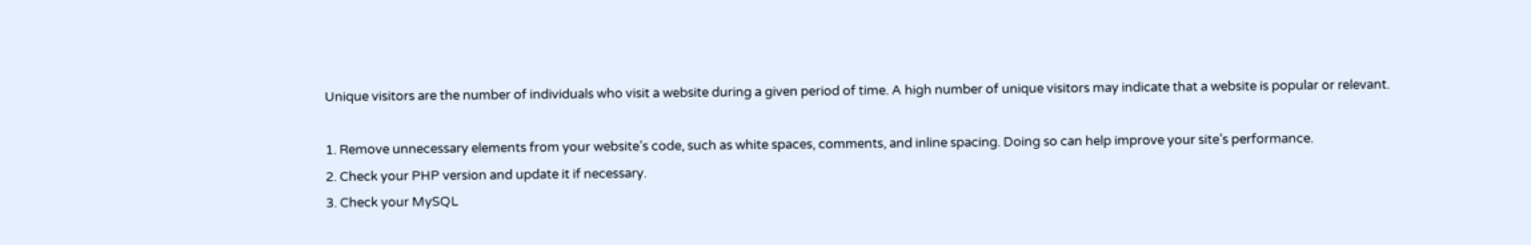Unique visitors are the number of individuals who visit a website during a given period of time. A high number of unique visitors may indicate that a website is popular or relevant.

1. Remove unnecessary elements from your website’s code, such as white spaces, comments, and inline spacing. Doing so can help improve your site’s performance.
2. Check your PHP version and update it if necessary.
3. Check your MySQL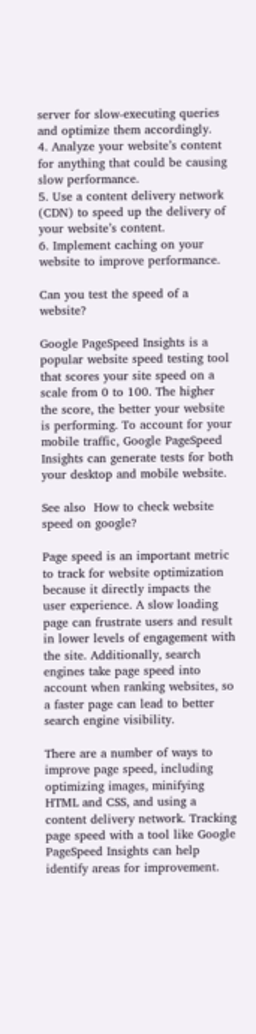server for slow-executing queries and optimize them accordingly.
4. Analyze your website’s content for anything that could be causing slow performance.
5. Use a content delivery network (CDN) to speed up the delivery of your website’s content.
6. Implement caching on your website to improve performance.

Can you test the speed of a website?

Google PageSpeed Insights is a popular website speed testing tool that scores your site speed on a scale from 0 to 100. The higher the score, the better your website is performing. To account for your mobile traffic, Google PageSpeed Insights can generate tests for both your desktop and mobile website.

See also  How to check website speed on google?

Page speed is an important metric to track for website optimization because it directly impacts the user experience. A slow loading page can frustrate users and result in lower levels of engagement with the site. Additionally, search engines take page speed into account when ranking websites, so a faster page can lead to better search engine visibility.

There are a number of ways to improve page speed, including optimizing images, minifying HTML and CSS, and using a content delivery network. Tracking page speed with a tool like Google PageSpeed Insights can help identify areas for improvement.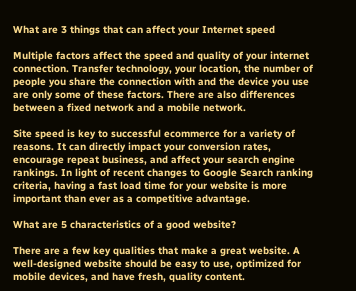What are 3 things that can affect your Internet speed

Multiple factors affect the speed and quality of your internet connection. Transfer technology, your location, the number of people you share the connection with and the device you use are only some of these factors. There are also differences between a fixed network and a mobile network.

Site speed is key to successful ecommerce for a variety of reasons. It can directly impact your conversion rates, encourage repeat business, and affect your search engine rankings. In light of recent changes to Google Search ranking criteria, having a fast load time for your website is more important than ever as a competitive advantage.

What are 5 characteristics of a good website?

There are a few key qualities that make a great website. A well-designed website should be easy to use, optimized for mobile devices, and have fresh, quality content.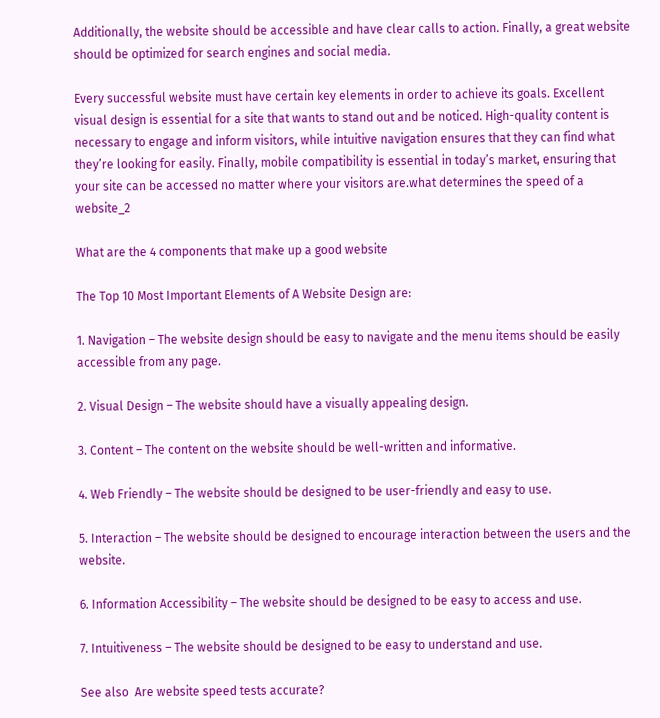Additionally, the website should be accessible and have clear calls to action. Finally, a great website should be optimized for search engines and social media.

Every successful website must have certain key elements in order to achieve its goals. Excellent visual design is essential for a site that wants to stand out and be noticed. High-quality content is necessary to engage and inform visitors, while intuitive navigation ensures that they can find what they’re looking for easily. Finally, mobile compatibility is essential in today’s market, ensuring that your site can be accessed no matter where your visitors are.what determines the speed of a website_2

What are the 4 components that make up a good website

The Top 10 Most Important Elements of A Website Design are:

1. Navigation – The website design should be easy to navigate and the menu items should be easily accessible from any page.

2. Visual Design – The website should have a visually appealing design.

3. Content – The content on the website should be well-written and informative.

4. Web Friendly – The website should be designed to be user-friendly and easy to use.

5. Interaction – The website should be designed to encourage interaction between the users and the website.

6. Information Accessibility – The website should be designed to be easy to access and use.

7. Intuitiveness – The website should be designed to be easy to understand and use.

See also  Are website speed tests accurate?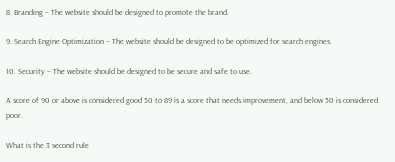8. Branding – The website should be designed to promote the brand.

9. Search Engine Optimization – The website should be designed to be optimized for search engines.

10. Security – The website should be designed to be secure and safe to use.

A score of 90 or above is considered good 50 to 89 is a score that needs improvement, and below 50 is considered poor.

What is the 3 second rule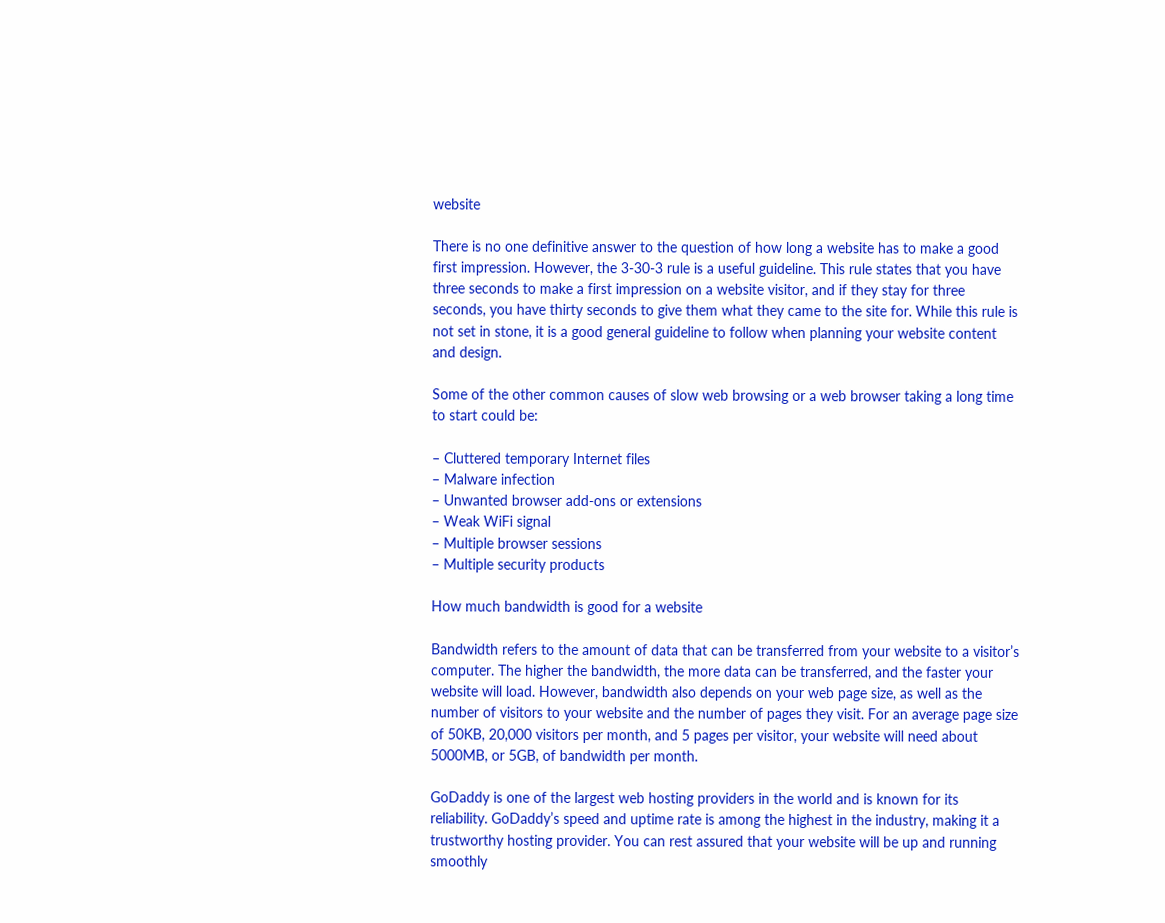website

There is no one definitive answer to the question of how long a website has to make a good first impression. However, the 3-30-3 rule is a useful guideline. This rule states that you have three seconds to make a first impression on a website visitor, and if they stay for three seconds, you have thirty seconds to give them what they came to the site for. While this rule is not set in stone, it is a good general guideline to follow when planning your website content and design.

Some of the other common causes of slow web browsing or a web browser taking a long time to start could be:

– Cluttered temporary Internet files
– Malware infection
– Unwanted browser add-ons or extensions
– Weak WiFi signal
– Multiple browser sessions
– Multiple security products

How much bandwidth is good for a website

Bandwidth refers to the amount of data that can be transferred from your website to a visitor’s computer. The higher the bandwidth, the more data can be transferred, and the faster your website will load. However, bandwidth also depends on your web page size, as well as the number of visitors to your website and the number of pages they visit. For an average page size of 50KB, 20,000 visitors per month, and 5 pages per visitor, your website will need about 5000MB, or 5GB, of bandwidth per month.

GoDaddy is one of the largest web hosting providers in the world and is known for its reliability. GoDaddy’s speed and uptime rate is among the highest in the industry, making it a trustworthy hosting provider. You can rest assured that your website will be up and running smoothly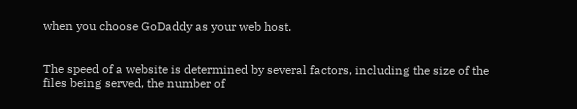when you choose GoDaddy as your web host.


The speed of a website is determined by several factors, including the size of the files being served, the number of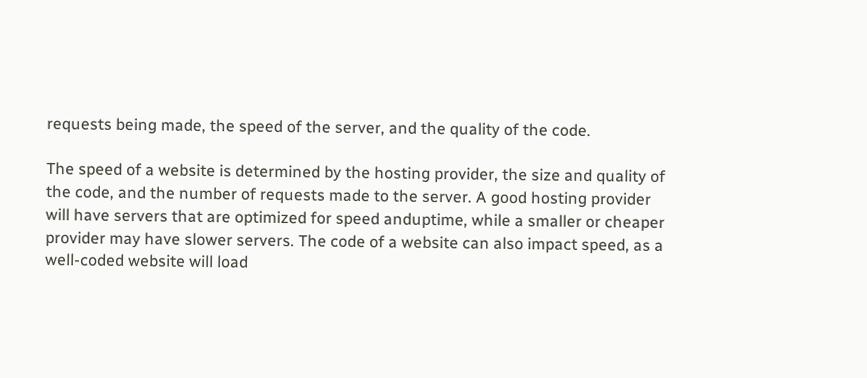requests being made, the speed of the server, and the quality of the code.

The speed of a website is determined by the hosting provider, the size and quality of the code, and the number of requests made to the server. A good hosting provider will have servers that are optimized for speed anduptime, while a smaller or cheaper provider may have slower servers. The code of a website can also impact speed, as a well-coded website will load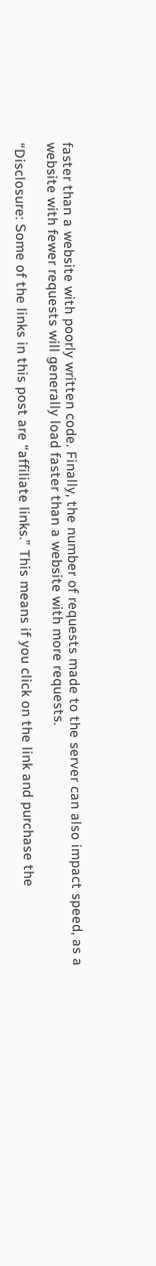faster than a website with poorly written code. Finally, the number of requests made to the server can also impact speed, as a website with fewer requests will generally load faster than a website with more requests.

“Disclosure: Some of the links in this post are “affiliate links.” This means if you click on the link and purchase the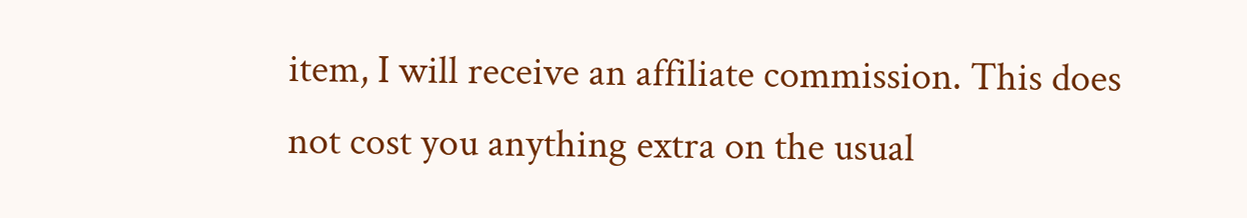item, I will receive an affiliate commission. This does not cost you anything extra on the usual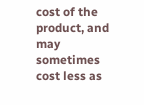cost of the product, and may sometimes cost less as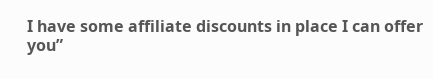I have some affiliate discounts in place I can offer you”